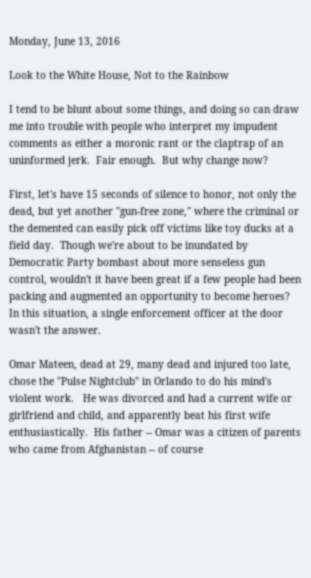Monday, June 13, 2016

Look to the White House, Not to the Rainbow

I tend to be blunt about some things, and doing so can draw me into trouble with people who interpret my impudent comments as either a moronic rant or the claptrap of an uninformed jerk.  Fair enough.  But why change now?

First, let's have 15 seconds of silence to honor, not only the dead, but yet another "gun-free zone," where the criminal or the demented can easily pick off victims like toy ducks at a field day.  Though we're about to be inundated by Democratic Party bombast about more senseless gun control, wouldn't it have been great if a few people had been packing and augmented an opportunity to become heroes?  In this situation, a single enforcement officer at the door wasn't the answer.

Omar Mateen, dead at 29, many dead and injured too late, chose the "Pulse Nightclub" in Orlando to do his mind's violent work.   He was divorced and had a current wife or girlfriend and child, and apparently beat his first wife enthusiastically.  His father -- Omar was a citizen of parents who came from Afghanistan -- of course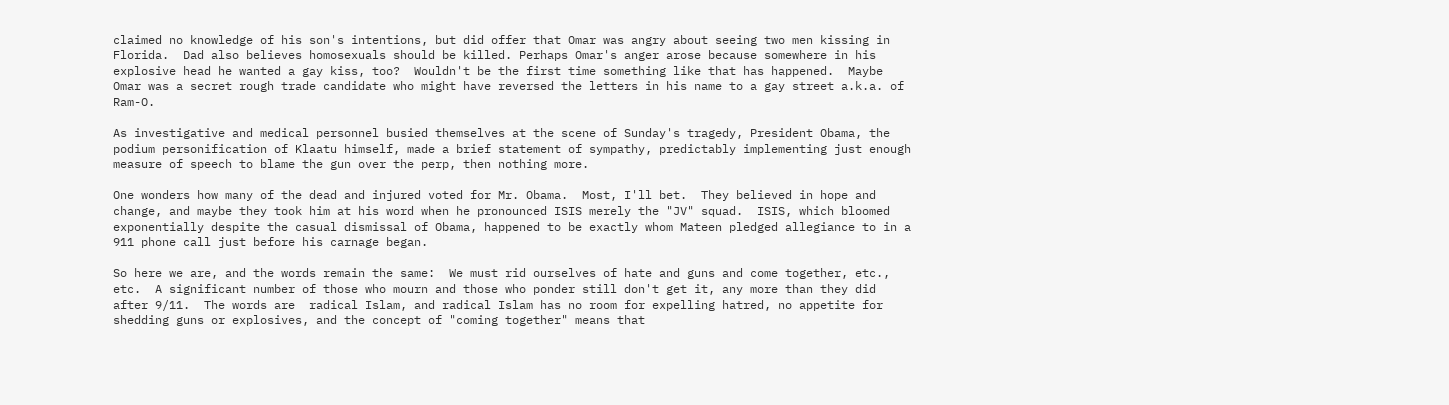claimed no knowledge of his son's intentions, but did offer that Omar was angry about seeing two men kissing in Florida.  Dad also believes homosexuals should be killed. Perhaps Omar's anger arose because somewhere in his explosive head he wanted a gay kiss, too?  Wouldn't be the first time something like that has happened.  Maybe Omar was a secret rough trade candidate who might have reversed the letters in his name to a gay street a.k.a. of Ram-O.

As investigative and medical personnel busied themselves at the scene of Sunday's tragedy, President Obama, the podium personification of Klaatu himself, made a brief statement of sympathy, predictably implementing just enough measure of speech to blame the gun over the perp, then nothing more.

One wonders how many of the dead and injured voted for Mr. Obama.  Most, I'll bet.  They believed in hope and change, and maybe they took him at his word when he pronounced ISIS merely the "JV" squad.  ISIS, which bloomed exponentially despite the casual dismissal of Obama, happened to be exactly whom Mateen pledged allegiance to in a 911 phone call just before his carnage began.

So here we are, and the words remain the same:  We must rid ourselves of hate and guns and come together, etc., etc.  A significant number of those who mourn and those who ponder still don't get it, any more than they did after 9/11.  The words are  radical Islam, and radical Islam has no room for expelling hatred, no appetite for shedding guns or explosives, and the concept of "coming together" means that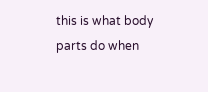this is what body parts do when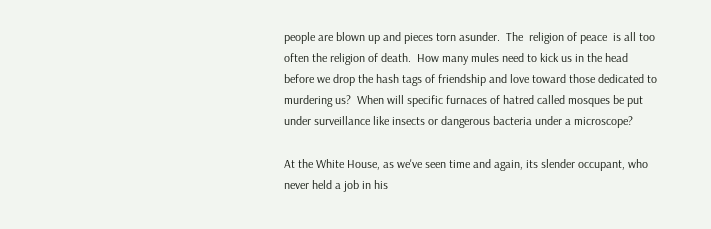people are blown up and pieces torn asunder.  The  religion of peace  is all too often the religion of death.  How many mules need to kick us in the head before we drop the hash tags of friendship and love toward those dedicated to murdering us?  When will specific furnaces of hatred called mosques be put under surveillance like insects or dangerous bacteria under a microscope?

At the White House, as we've seen time and again, its slender occupant, who never held a job in his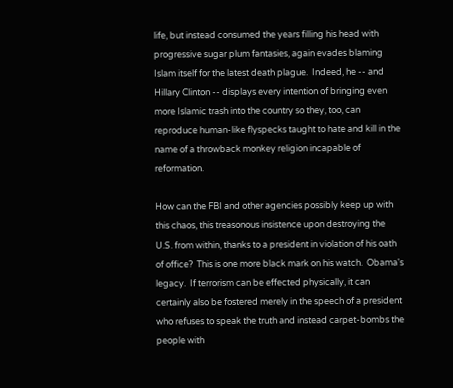life, but instead consumed the years filling his head with progressive sugar plum fantasies, again evades blaming Islam itself for the latest death plague.  Indeed, he -- and Hillary Clinton -- displays every intention of bringing even more Islamic trash into the country so they, too, can reproduce human-like flyspecks taught to hate and kill in the name of a throwback monkey religion incapable of reformation.

How can the FBI and other agencies possibly keep up with this chaos, this treasonous insistence upon destroying the U.S. from within, thanks to a president in violation of his oath of office?  This is one more black mark on his watch.  Obama's legacy.  If terrorism can be effected physically, it can certainly also be fostered merely in the speech of a president who refuses to speak the truth and instead carpet-bombs the people with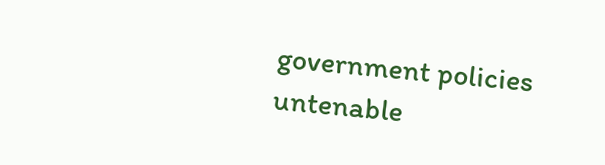government policies untenable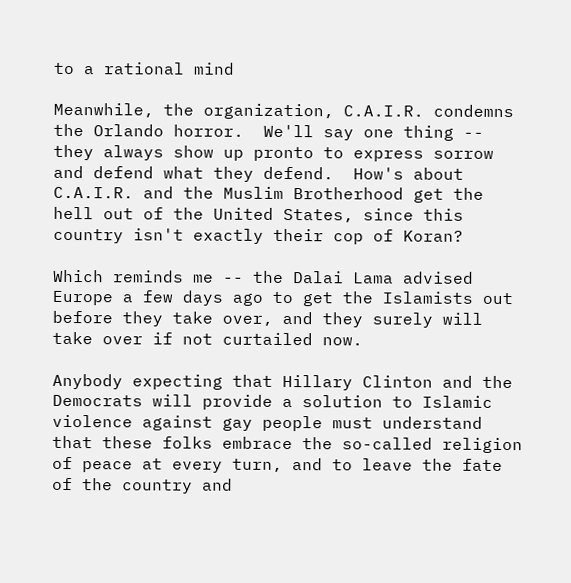to a rational mind

Meanwhile, the organization, C.A.I.R. condemns the Orlando horror.  We'll say one thing -- they always show up pronto to express sorrow and defend what they defend.  How's about C.A.I.R. and the Muslim Brotherhood get the hell out of the United States, since this country isn't exactly their cop of Koran?

Which reminds me -- the Dalai Lama advised Europe a few days ago to get the Islamists out before they take over, and they surely will take over if not curtailed now.

Anybody expecting that Hillary Clinton and the Democrats will provide a solution to Islamic violence against gay people must understand that these folks embrace the so-called religion of peace at every turn, and to leave the fate of the country and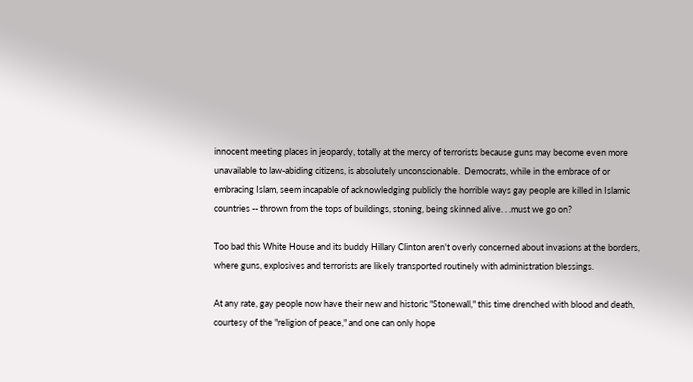innocent meeting places in jeopardy, totally at the mercy of terrorists because guns may become even more unavailable to law-abiding citizens, is absolutely unconscionable.  Democrats, while in the embrace of or embracing Islam, seem incapable of acknowledging publicly the horrible ways gay people are killed in Islamic countries -- thrown from the tops of buildings, stoning, being skinned alive. . .must we go on?

Too bad this White House and its buddy Hillary Clinton aren't overly concerned about invasions at the borders, where guns, explosives and terrorists are likely transported routinely with administration blessings.

At any rate, gay people now have their new and historic "Stonewall," this time drenched with blood and death, courtesy of the "religion of peace," and one can only hope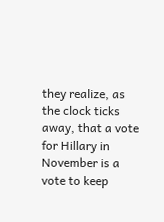they realize, as the clock ticks away, that a vote for Hillary in November is a vote to keep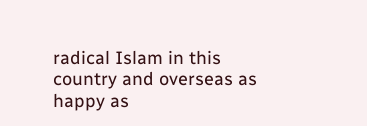radical Islam in this country and overseas as happy as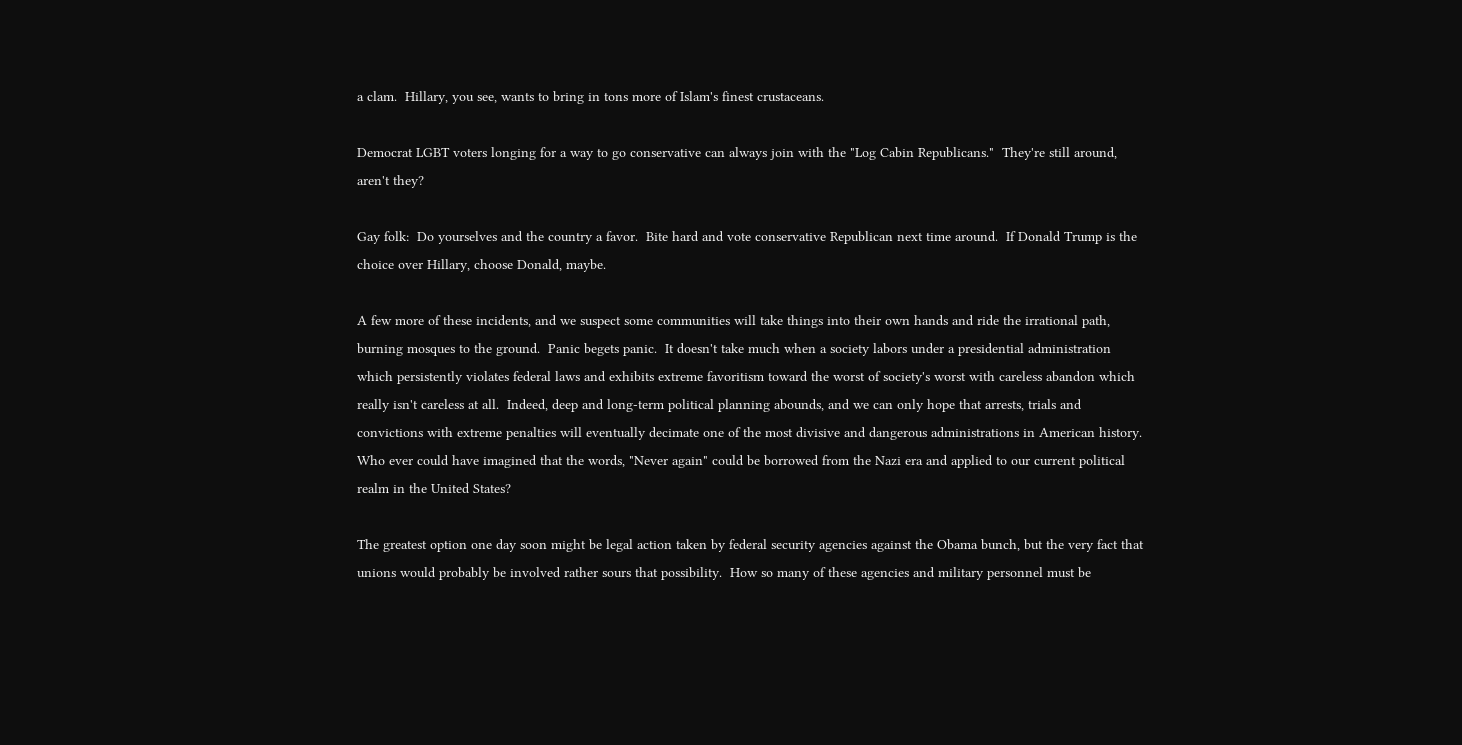a clam.  Hillary, you see, wants to bring in tons more of Islam's finest crustaceans.

Democrat LGBT voters longing for a way to go conservative can always join with the "Log Cabin Republicans."  They're still around, aren't they?

Gay folk:  Do yourselves and the country a favor.  Bite hard and vote conservative Republican next time around.  If Donald Trump is the choice over Hillary, choose Donald, maybe.

A few more of these incidents, and we suspect some communities will take things into their own hands and ride the irrational path, burning mosques to the ground.  Panic begets panic.  It doesn't take much when a society labors under a presidential administration which persistently violates federal laws and exhibits extreme favoritism toward the worst of society's worst with careless abandon which really isn't careless at all.  Indeed, deep and long-term political planning abounds, and we can only hope that arrests, trials and convictions with extreme penalties will eventually decimate one of the most divisive and dangerous administrations in American history.  Who ever could have imagined that the words, "Never again" could be borrowed from the Nazi era and applied to our current political realm in the United States?

The greatest option one day soon might be legal action taken by federal security agencies against the Obama bunch, but the very fact that unions would probably be involved rather sours that possibility.  How so many of these agencies and military personnel must be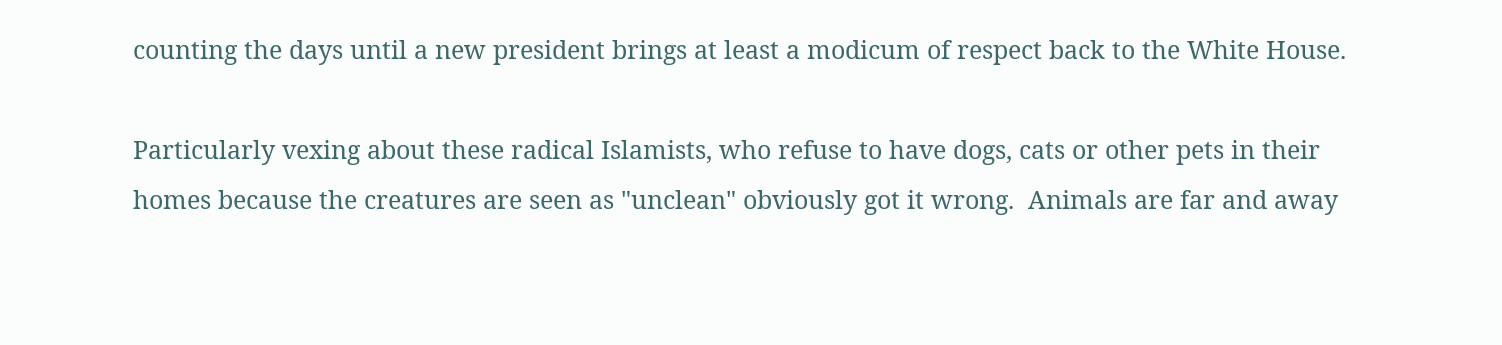counting the days until a new president brings at least a modicum of respect back to the White House.

Particularly vexing about these radical Islamists, who refuse to have dogs, cats or other pets in their homes because the creatures are seen as "unclean" obviously got it wrong.  Animals are far and away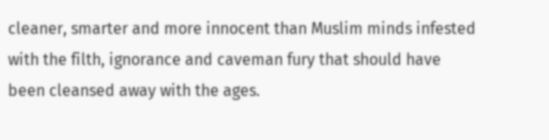cleaner, smarter and more innocent than Muslim minds infested with the filth, ignorance and caveman fury that should have been cleansed away with the ages.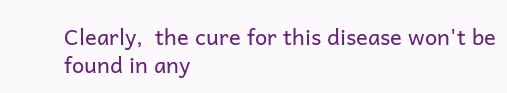Clearly,  the cure for this disease won't be found in any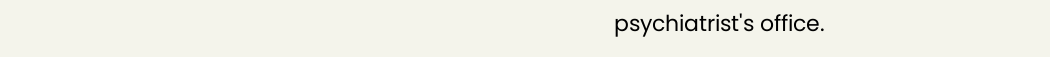psychiatrist's office.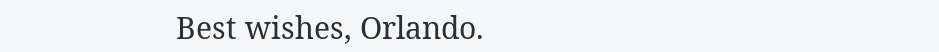Best wishes, Orlando.